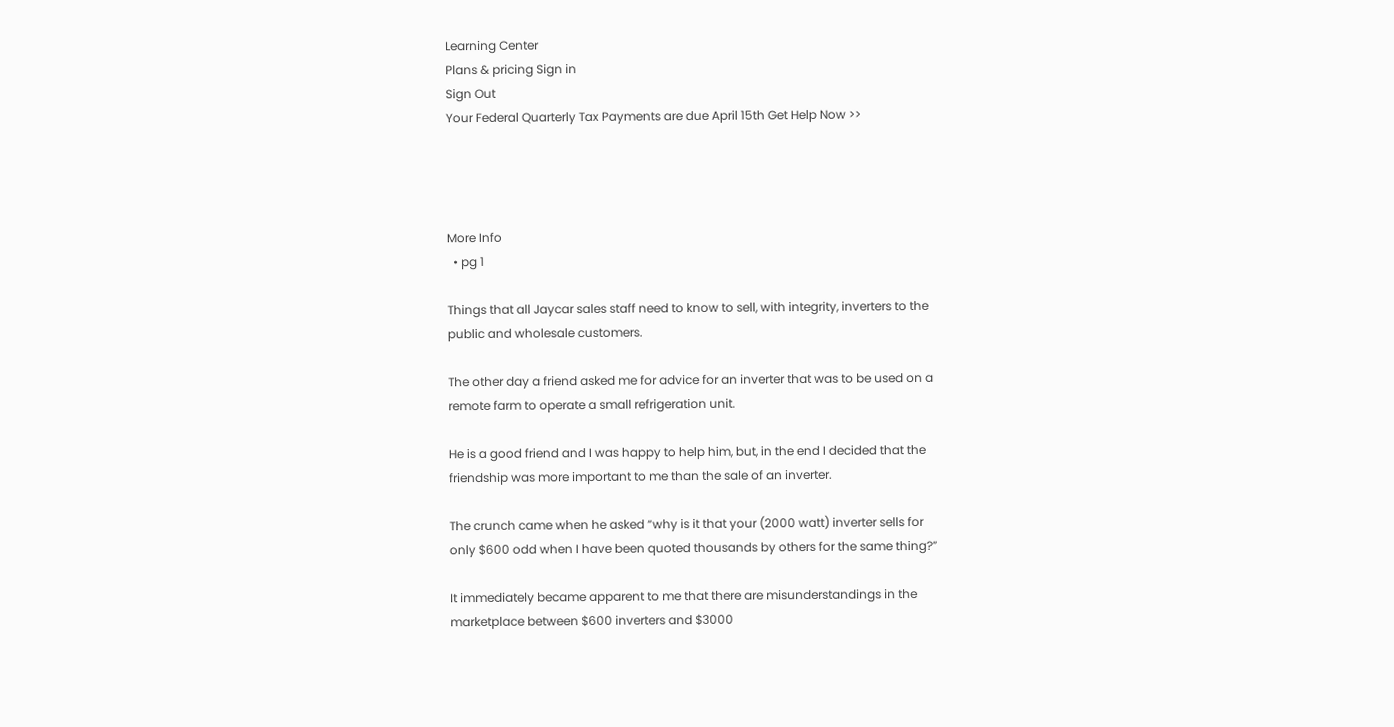Learning Center
Plans & pricing Sign in
Sign Out
Your Federal Quarterly Tax Payments are due April 15th Get Help Now >>




More Info
  • pg 1

Things that all Jaycar sales staff need to know to sell, with integrity, inverters to the
public and wholesale customers.

The other day a friend asked me for advice for an inverter that was to be used on a
remote farm to operate a small refrigeration unit.

He is a good friend and I was happy to help him, but, in the end I decided that the
friendship was more important to me than the sale of an inverter.

The crunch came when he asked “why is it that your (2000 watt) inverter sells for
only $600 odd when I have been quoted thousands by others for the same thing?”

It immediately became apparent to me that there are misunderstandings in the
marketplace between $600 inverters and $3000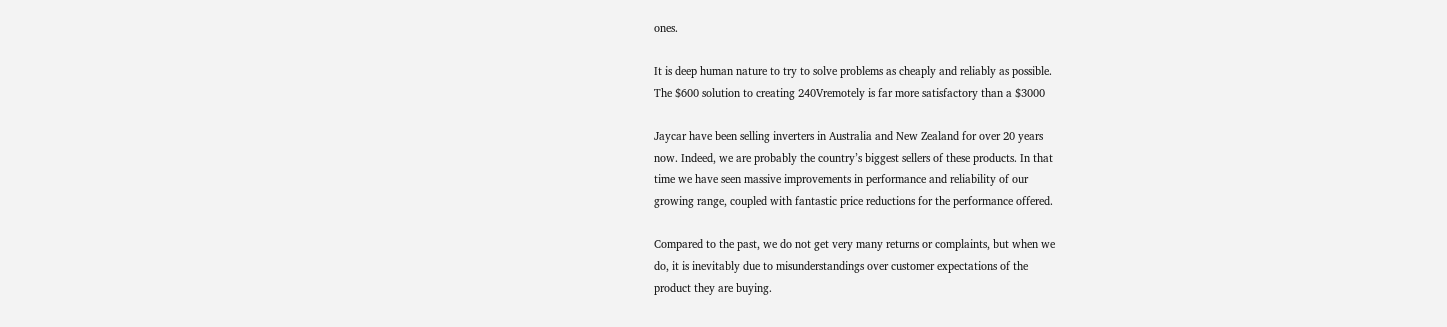ones.

It is deep human nature to try to solve problems as cheaply and reliably as possible.
The $600 solution to creating 240Vremotely is far more satisfactory than a $3000

Jaycar have been selling inverters in Australia and New Zealand for over 20 years
now. Indeed, we are probably the country’s biggest sellers of these products. In that
time we have seen massive improvements in performance and reliability of our
growing range, coupled with fantastic price reductions for the performance offered.

Compared to the past, we do not get very many returns or complaints, but when we
do, it is inevitably due to misunderstandings over customer expectations of the
product they are buying.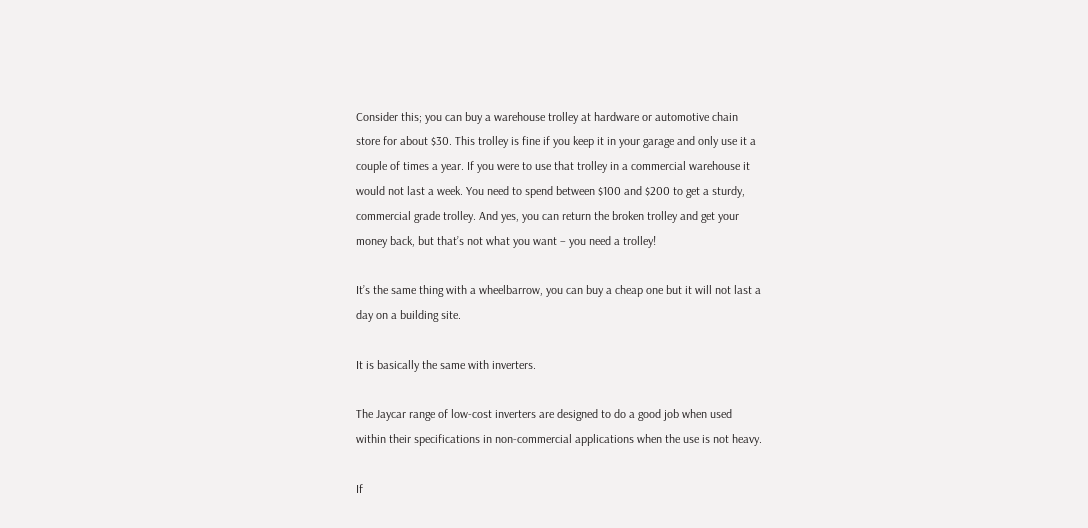Consider this; you can buy a warehouse trolley at hardware or automotive chain
store for about $30. This trolley is fine if you keep it in your garage and only use it a
couple of times a year. If you were to use that trolley in a commercial warehouse it
would not last a week. You need to spend between $100 and $200 to get a sturdy,
commercial grade trolley. And yes, you can return the broken trolley and get your
money back, but that’s not what you want – you need a trolley!

It’s the same thing with a wheelbarrow, you can buy a cheap one but it will not last a
day on a building site.

It is basically the same with inverters.

The Jaycar range of low-cost inverters are designed to do a good job when used
within their specifications in non-commercial applications when the use is not heavy.

If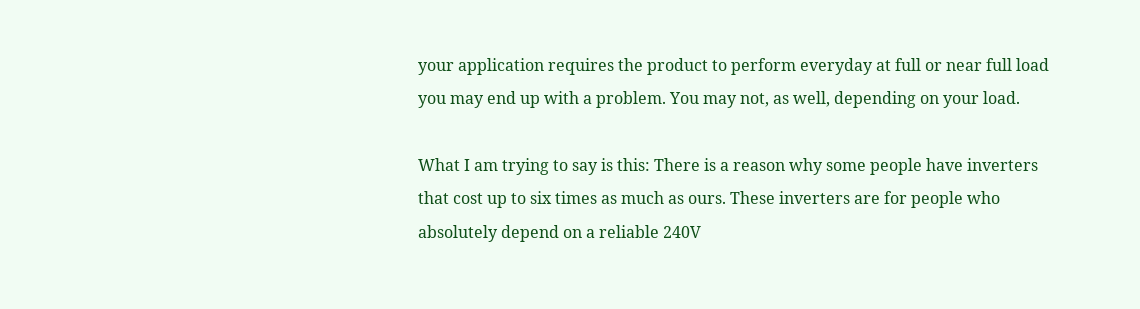your application requires the product to perform everyday at full or near full load
you may end up with a problem. You may not, as well, depending on your load.

What I am trying to say is this: There is a reason why some people have inverters
that cost up to six times as much as ours. These inverters are for people who
absolutely depend on a reliable 240V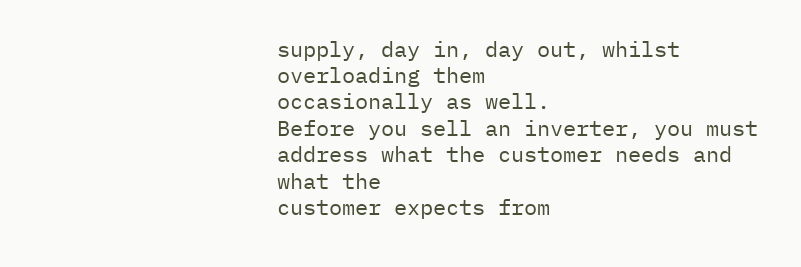supply, day in, day out, whilst overloading them
occasionally as well.
Before you sell an inverter, you must address what the customer needs and what the
customer expects from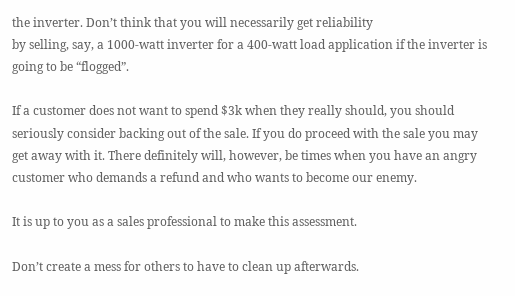the inverter. Don’t think that you will necessarily get reliability
by selling, say, a 1000-watt inverter for a 400-watt load application if the inverter is
going to be “flogged”.

If a customer does not want to spend $3k when they really should, you should
seriously consider backing out of the sale. If you do proceed with the sale you may
get away with it. There definitely will, however, be times when you have an angry
customer who demands a refund and who wants to become our enemy.

It is up to you as a sales professional to make this assessment.

Don’t create a mess for others to have to clean up afterwards.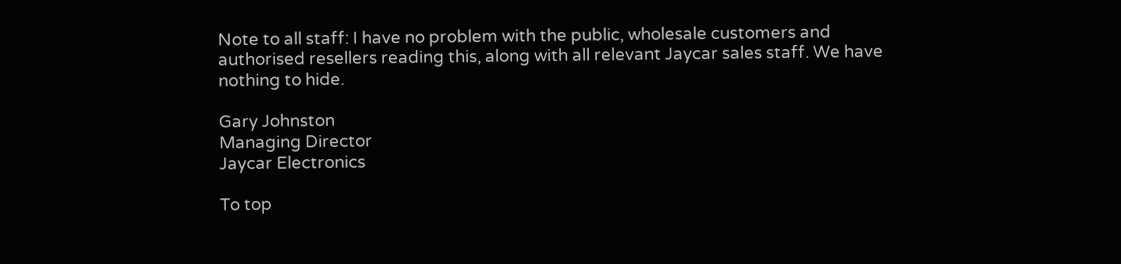Note to all staff: I have no problem with the public, wholesale customers and
authorised resellers reading this, along with all relevant Jaycar sales staff. We have
nothing to hide.

Gary Johnston
Managing Director
Jaycar Electronics

To top